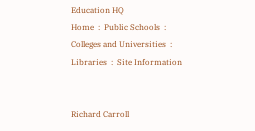Education HQ
Home  :  Public Schools  :  Colleges and Universities  :  Libraries  :  Site Information


Richard Carroll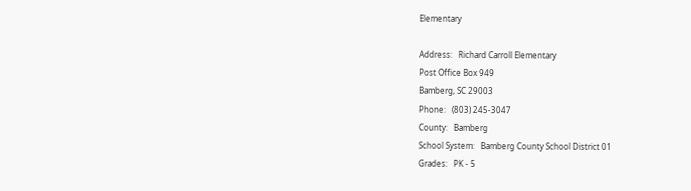Elementary

Address:   Richard Carroll Elementary
Post Office Box 949
Bamberg, SC 29003
Phone:   (803) 245-3047
County:   Bamberg
School System:   Bamberg County School District 01
Grades:   PK - 5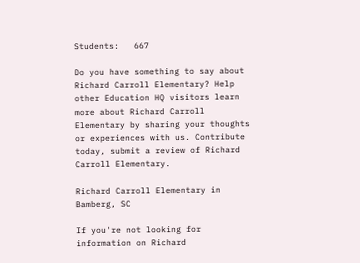Students:   667

Do you have something to say about Richard Carroll Elementary? Help other Education HQ visitors learn more about Richard Carroll Elementary by sharing your thoughts or experiences with us. Contribute today, submit a review of Richard Carroll Elementary.

Richard Carroll Elementary in Bamberg, SC

If you're not looking for information on Richard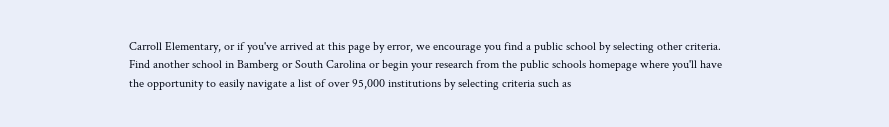Carroll Elementary, or if you've arrived at this page by error, we encourage you find a public school by selecting other criteria. Find another school in Bamberg or South Carolina or begin your research from the public schools homepage where you'll have the opportunity to easily navigate a list of over 95,000 institutions by selecting criteria such as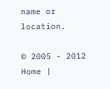name or location.

© 2005 - 2012 Home |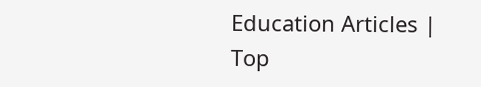Education Articles | Top